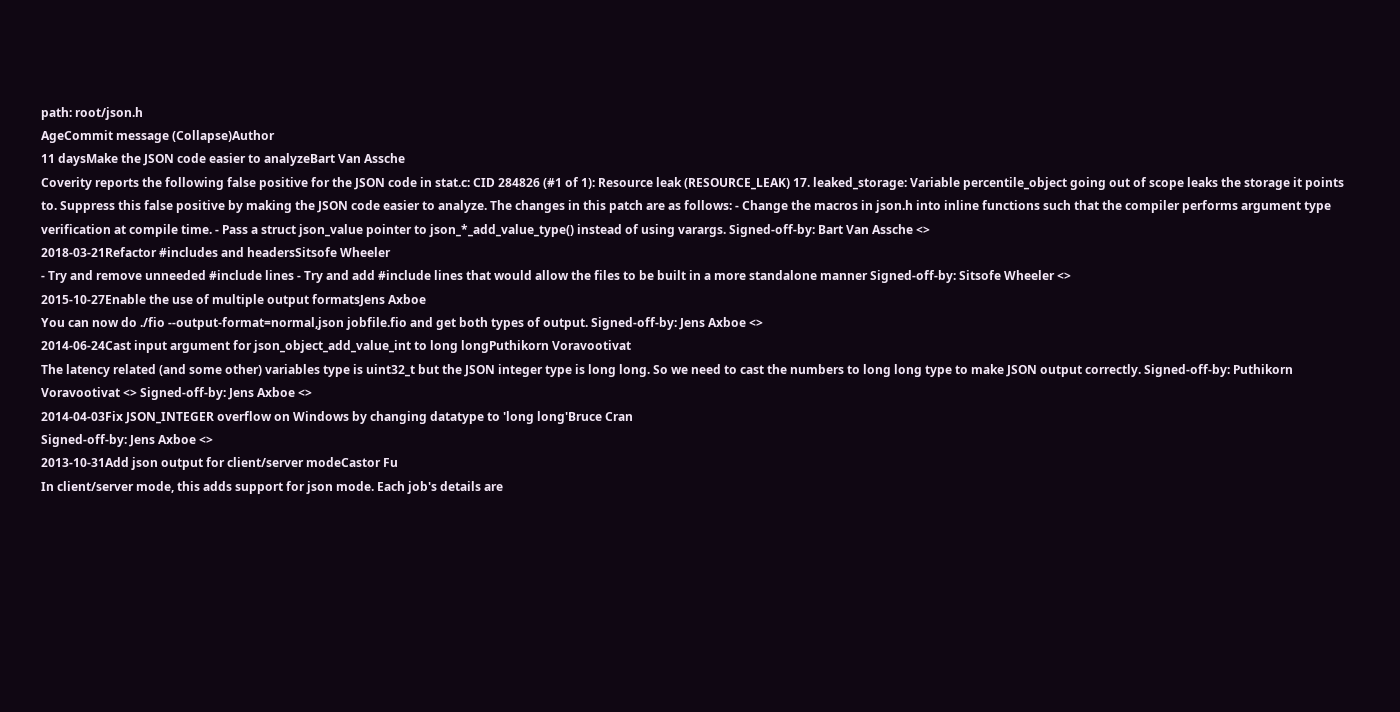path: root/json.h
AgeCommit message (Collapse)Author
11 daysMake the JSON code easier to analyzeBart Van Assche
Coverity reports the following false positive for the JSON code in stat.c: CID 284826 (#1 of 1): Resource leak (RESOURCE_LEAK) 17. leaked_storage: Variable percentile_object going out of scope leaks the storage it points to. Suppress this false positive by making the JSON code easier to analyze. The changes in this patch are as follows: - Change the macros in json.h into inline functions such that the compiler performs argument type verification at compile time. - Pass a struct json_value pointer to json_*_add_value_type() instead of using varargs. Signed-off-by: Bart Van Assche <>
2018-03-21Refactor #includes and headersSitsofe Wheeler
- Try and remove unneeded #include lines - Try and add #include lines that would allow the files to be built in a more standalone manner Signed-off-by: Sitsofe Wheeler <>
2015-10-27Enable the use of multiple output formatsJens Axboe
You can now do ./fio --output-format=normal,json jobfile.fio and get both types of output. Signed-off-by: Jens Axboe <>
2014-06-24Cast input argument for json_object_add_value_int to long longPuthikorn Voravootivat
The latency related (and some other) variables type is uint32_t but the JSON integer type is long long. So we need to cast the numbers to long long type to make JSON output correctly. Signed-off-by: Puthikorn Voravootivat <> Signed-off-by: Jens Axboe <>
2014-04-03Fix JSON_INTEGER overflow on Windows by changing datatype to 'long long'Bruce Cran
Signed-off-by: Jens Axboe <>
2013-10-31Add json output for client/server modeCastor Fu
In client/server mode, this adds support for json mode. Each job's details are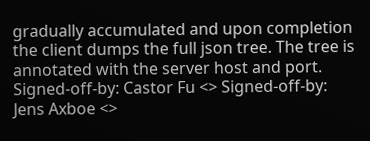gradually accumulated and upon completion the client dumps the full json tree. The tree is annotated with the server host and port. Signed-off-by: Castor Fu <> Signed-off-by: Jens Axboe <>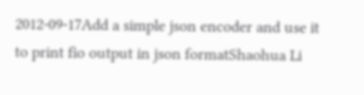2012-09-17Add a simple json encoder and use it to print fio output in json formatShaohua Li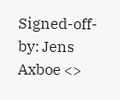Signed-off-by: Jens Axboe <>